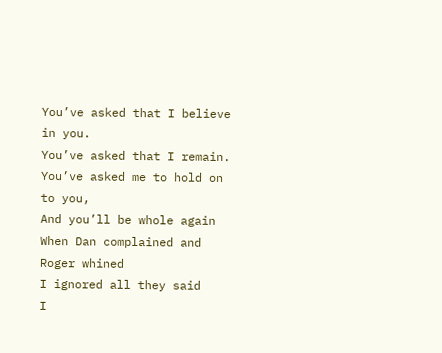You’ve asked that I believe in you.
You’ve asked that I remain.
You’ve asked me to hold on to you,
And you’ll be whole again
When Dan complained and Roger whined
I ignored all they said
I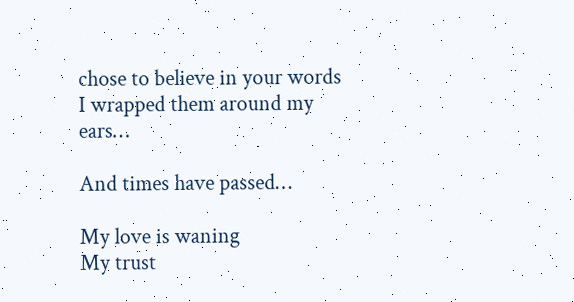chose to believe in your words
I wrapped them around my ears…

And times have passed…

My love is waning
My trust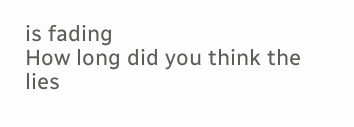is fading
How long did you think the lies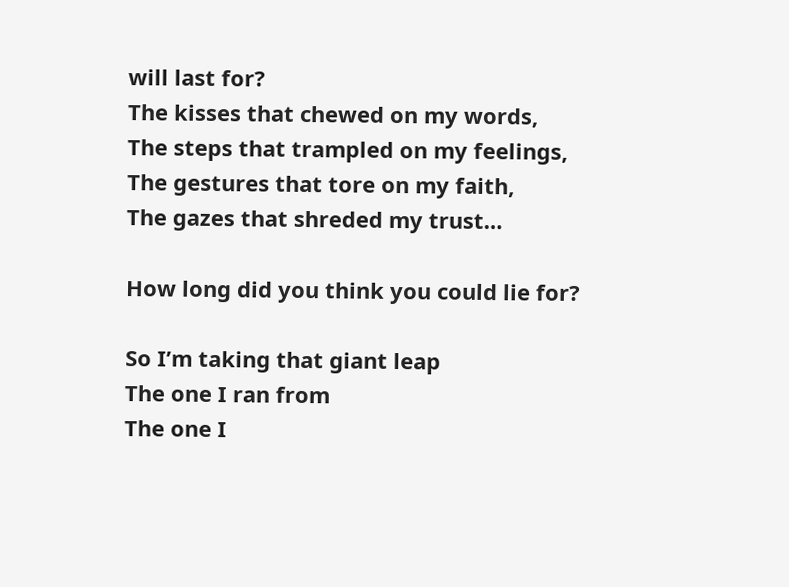will last for?
The kisses that chewed on my words,
The steps that trampled on my feelings,
The gestures that tore on my faith,
The gazes that shreded my trust…

How long did you think you could lie for?

So I’m taking that giant leap
The one I ran from
The one I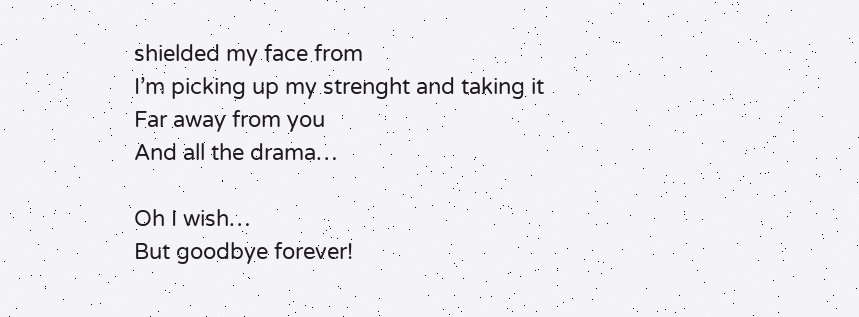shielded my face from
I’m picking up my strenght and taking it
Far away from you
And all the drama…

Oh I wish…
But goodbye forever!